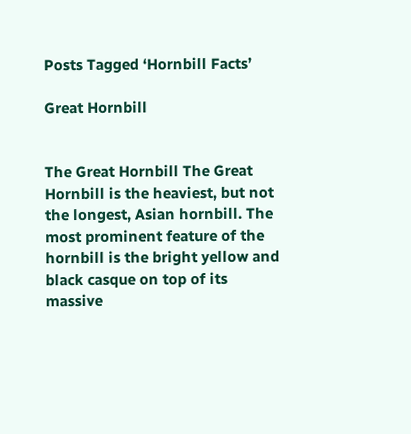Posts Tagged ‘Hornbill Facts’

Great Hornbill


The Great Hornbill The Great Hornbill is the heaviest, but not the longest, Asian hornbill. The most prominent feature of the hornbill is the bright yellow and black casque on top of its massive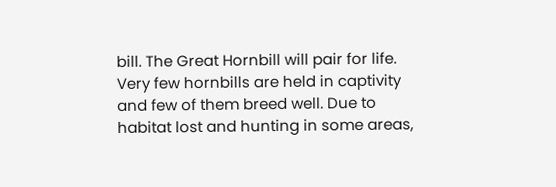bill. The Great Hornbill will pair for life. Very few hornbills are held in captivity and few of them breed well. Due to habitat lost and hunting in some areas,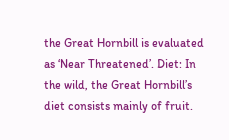the Great Hornbill is evaluated as ‘Near Threatened’. Diet: In the wild, the Great Hornbill’s diet consists mainly of fruit.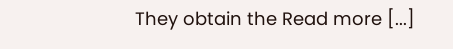They obtain the Read more [...]